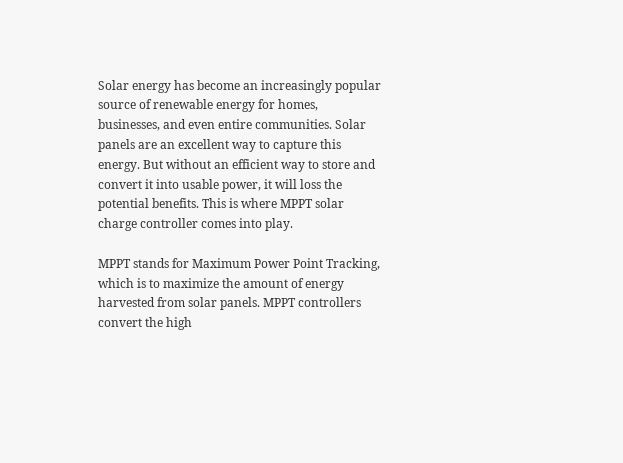Solar energy has become an increasingly popular source of renewable energy for homes, businesses, and even entire communities. Solar panels are an excellent way to capture this energy. But without an efficient way to store and convert it into usable power, it will loss the potential benefits. This is where MPPT solar charge controller comes into play.

MPPT stands for Maximum Power Point Tracking, which is to maximize the amount of energy harvested from solar panels. MPPT controllers convert the high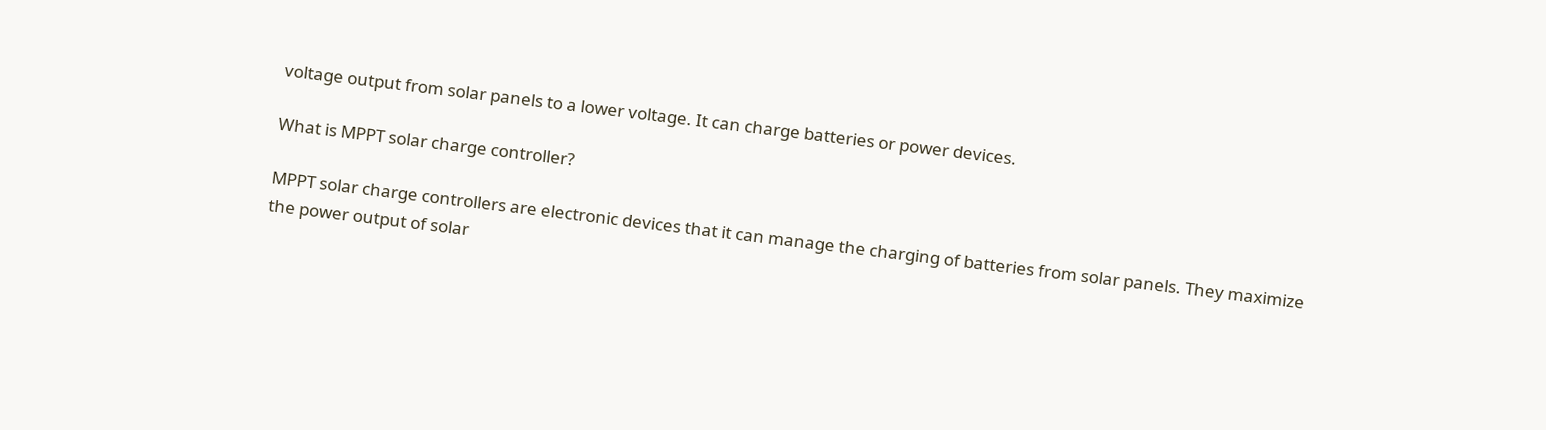voltage output from solar panels to a lower voltage. It can charge batteries or power devices.

What is MPPT solar charge controller?

MPPT solar charge controllers are electronic devices that it can manage the charging of batteries from solar panels. They maximize the power output of solar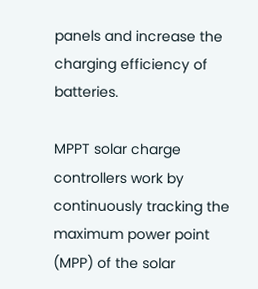panels and increase the charging efficiency of batteries.

MPPT solar charge controllers work by continuously tracking the maximum power point (MPP) of the solar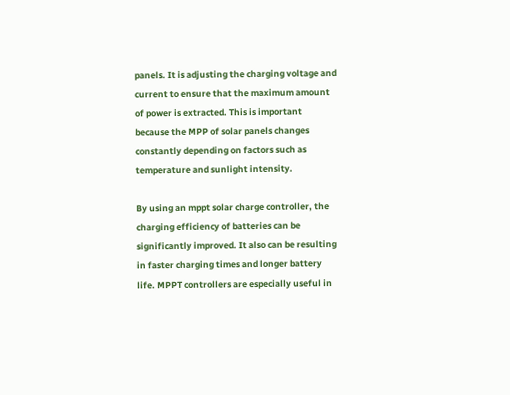panels. It is adjusting the charging voltage and current to ensure that the maximum amount of power is extracted. This is important because the MPP of solar panels changes constantly depending on factors such as temperature and sunlight intensity.

By using an mppt solar charge controller, the charging efficiency of batteries can be significantly improved. It also can be resulting in faster charging times and longer battery life. MPPT controllers are especially useful in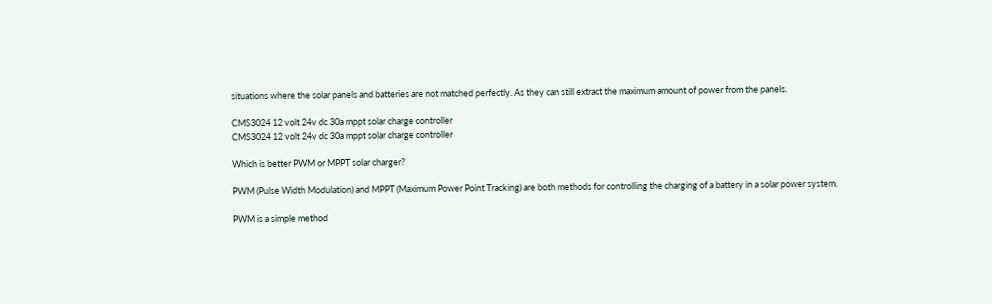situations where the solar panels and batteries are not matched perfectly. As they can still extract the maximum amount of power from the panels.

CMS3024 12 volt 24v dc 30a mppt solar charge controller
CMS3024 12 volt 24v dc 30a mppt solar charge controller

Which is better PWM or MPPT solar charger?

PWM (Pulse Width Modulation) and MPPT (Maximum Power Point Tracking) are both methods for controlling the charging of a battery in a solar power system.

PWM is a simple method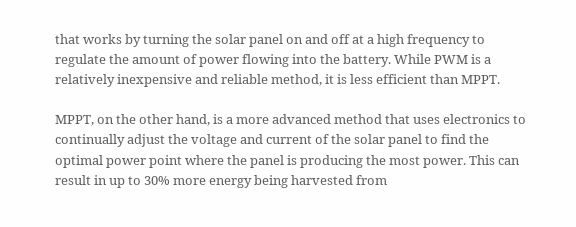that works by turning the solar panel on and off at a high frequency to regulate the amount of power flowing into the battery. While PWM is a relatively inexpensive and reliable method, it is less efficient than MPPT.

MPPT, on the other hand, is a more advanced method that uses electronics to continually adjust the voltage and current of the solar panel to find the optimal power point where the panel is producing the most power. This can result in up to 30% more energy being harvested from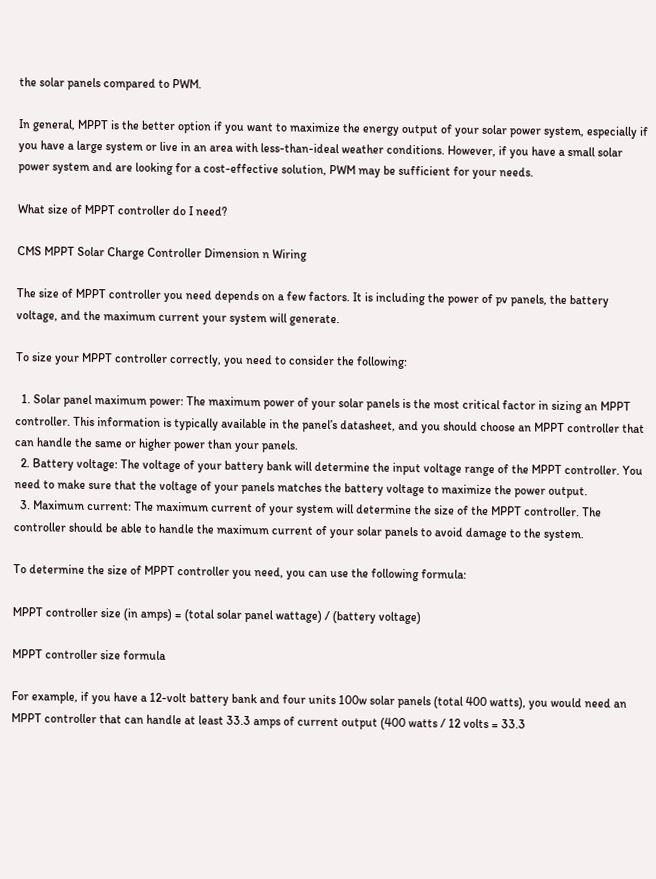the solar panels compared to PWM.

In general, MPPT is the better option if you want to maximize the energy output of your solar power system, especially if you have a large system or live in an area with less-than-ideal weather conditions. However, if you have a small solar power system and are looking for a cost-effective solution, PWM may be sufficient for your needs.

What size of MPPT controller do I need?

CMS MPPT Solar Charge Controller Dimension n Wiring

The size of MPPT controller you need depends on a few factors. It is including the power of pv panels, the battery voltage, and the maximum current your system will generate.

To size your MPPT controller correctly, you need to consider the following:

  1. Solar panel maximum power: The maximum power of your solar panels is the most critical factor in sizing an MPPT controller. This information is typically available in the panel’s datasheet, and you should choose an MPPT controller that can handle the same or higher power than your panels.
  2. Battery voltage: The voltage of your battery bank will determine the input voltage range of the MPPT controller. You need to make sure that the voltage of your panels matches the battery voltage to maximize the power output.
  3. Maximum current: The maximum current of your system will determine the size of the MPPT controller. The controller should be able to handle the maximum current of your solar panels to avoid damage to the system.

To determine the size of MPPT controller you need, you can use the following formula:

MPPT controller size (in amps) = (total solar panel wattage) / (battery voltage)

MPPT controller size formula

For example, if you have a 12-volt battery bank and four units 100w solar panels (total 400 watts), you would need an MPPT controller that can handle at least 33.3 amps of current output (400 watts / 12 volts = 33.3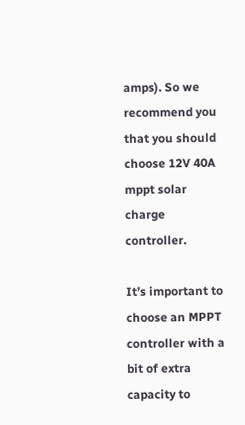amps). So we recommend you that you should choose 12V 40A mppt solar charge controller.

It’s important to choose an MPPT controller with a bit of extra capacity to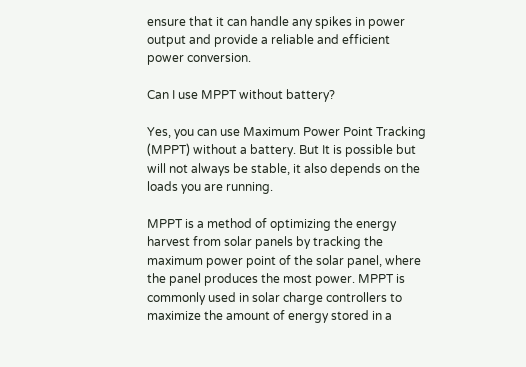ensure that it can handle any spikes in power output and provide a reliable and efficient power conversion.

Can I use MPPT without battery?

Yes, you can use Maximum Power Point Tracking (MPPT) without a battery. But It is possible but will not always be stable, it also depends on the loads you are running.

MPPT is a method of optimizing the energy harvest from solar panels by tracking the maximum power point of the solar panel, where the panel produces the most power. MPPT is commonly used in solar charge controllers to maximize the amount of energy stored in a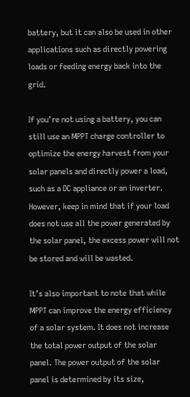battery, but it can also be used in other applications such as directly powering loads or feeding energy back into the grid.

If you’re not using a battery, you can still use an MPPT charge controller to optimize the energy harvest from your solar panels and directly power a load, such as a DC appliance or an inverter. However, keep in mind that if your load does not use all the power generated by the solar panel, the excess power will not be stored and will be wasted.

It’s also important to note that while MPPT can improve the energy efficiency of a solar system. It does not increase the total power output of the solar panel. The power output of the solar panel is determined by its size,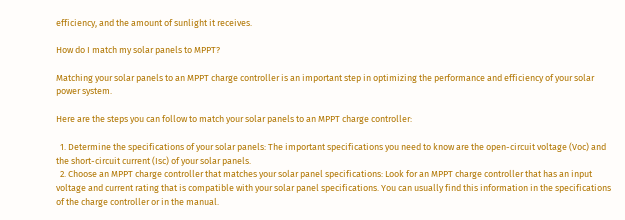efficiency, and the amount of sunlight it receives.

How do I match my solar panels to MPPT?

Matching your solar panels to an MPPT charge controller is an important step in optimizing the performance and efficiency of your solar power system.

Here are the steps you can follow to match your solar panels to an MPPT charge controller:

  1. Determine the specifications of your solar panels: The important specifications you need to know are the open-circuit voltage (Voc) and the short-circuit current (Isc) of your solar panels.
  2. Choose an MPPT charge controller that matches your solar panel specifications: Look for an MPPT charge controller that has an input voltage and current rating that is compatible with your solar panel specifications. You can usually find this information in the specifications of the charge controller or in the manual.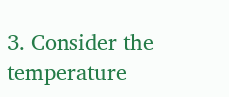3. Consider the temperature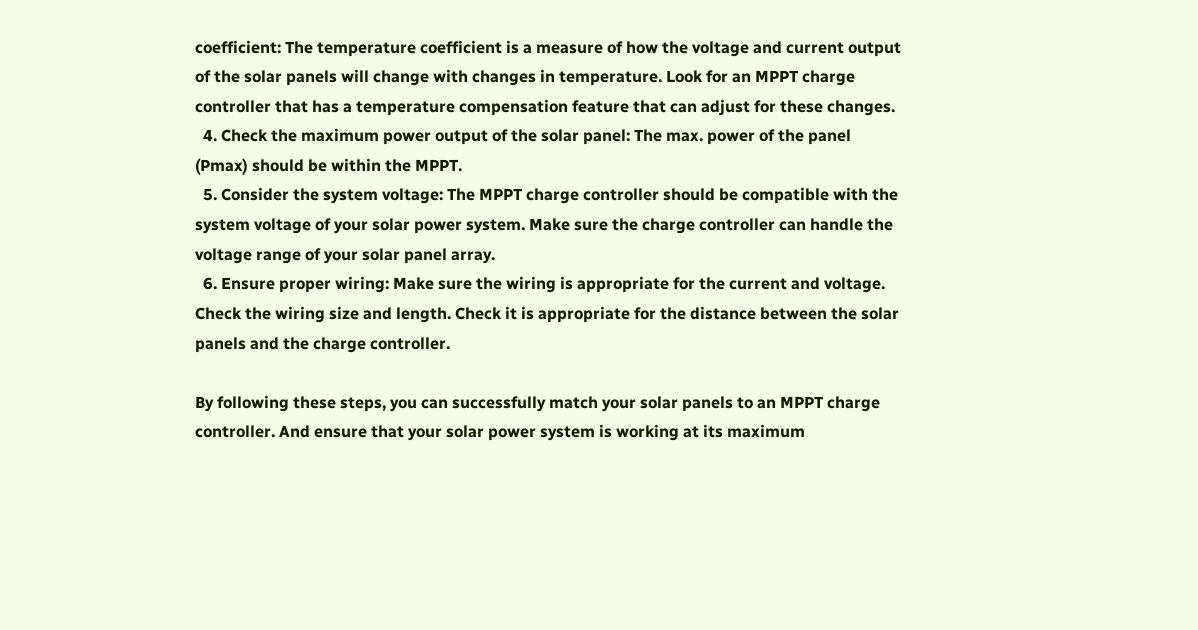coefficient: The temperature coefficient is a measure of how the voltage and current output of the solar panels will change with changes in temperature. Look for an MPPT charge controller that has a temperature compensation feature that can adjust for these changes.
  4. Check the maximum power output of the solar panel: The max. power of the panel (Pmax) should be within the MPPT.
  5. Consider the system voltage: The MPPT charge controller should be compatible with the system voltage of your solar power system. Make sure the charge controller can handle the voltage range of your solar panel array.
  6. Ensure proper wiring: Make sure the wiring is appropriate for the current and voltage. Check the wiring size and length. Check it is appropriate for the distance between the solar panels and the charge controller.

By following these steps, you can successfully match your solar panels to an MPPT charge controller. And ensure that your solar power system is working at its maximum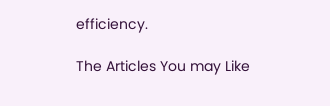efficiency.

The Articles You may Like